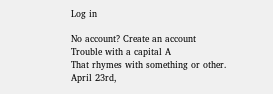Log in

No account? Create an account
Trouble with a capital A
That rhymes with something or other.
April 23rd,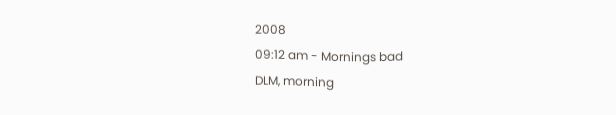2008
09:12 am - Mornings bad
DLM, morning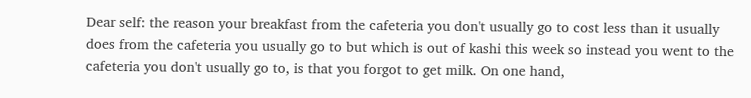Dear self: the reason your breakfast from the cafeteria you don't usually go to cost less than it usually does from the cafeteria you usually go to but which is out of kashi this week so instead you went to the cafeteria you don't usually go to, is that you forgot to get milk. On one hand,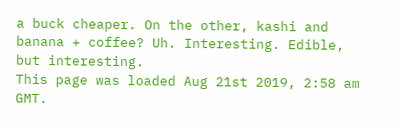a buck cheaper. On the other, kashi and banana + coffee? Uh. Interesting. Edible, but interesting.
This page was loaded Aug 21st 2019, 2:58 am GMT.